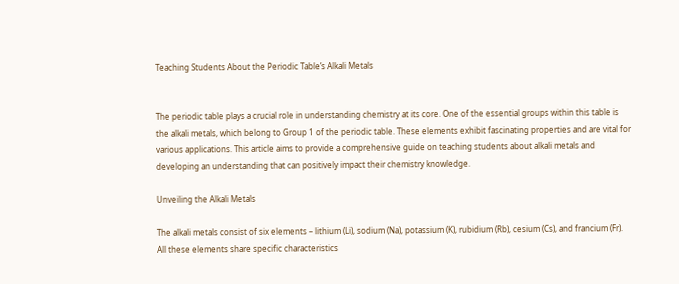Teaching Students About the Periodic Table’s Alkali Metals


The periodic table plays a crucial role in understanding chemistry at its core. One of the essential groups within this table is the alkali metals, which belong to Group 1 of the periodic table. These elements exhibit fascinating properties and are vital for various applications. This article aims to provide a comprehensive guide on teaching students about alkali metals and developing an understanding that can positively impact their chemistry knowledge.

Unveiling the Alkali Metals

The alkali metals consist of six elements – lithium (Li), sodium (Na), potassium (K), rubidium (Rb), cesium (Cs), and francium (Fr). All these elements share specific characteristics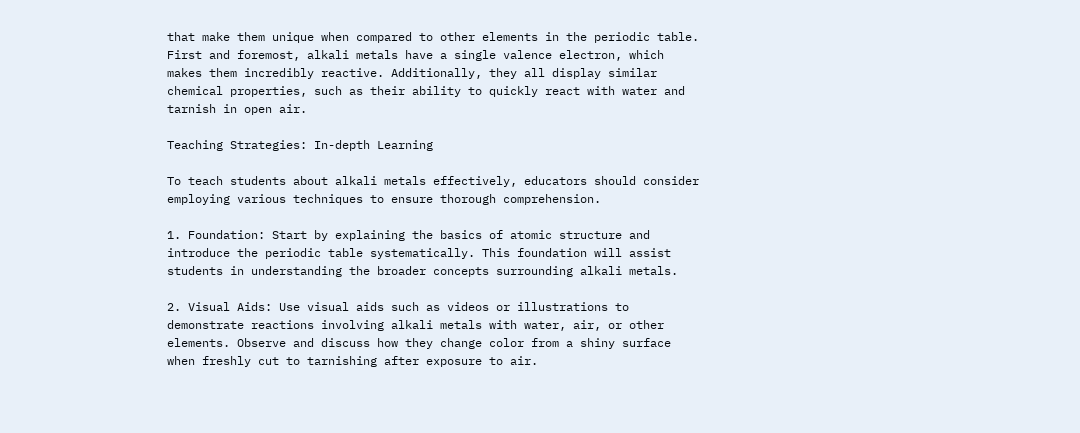that make them unique when compared to other elements in the periodic table. First and foremost, alkali metals have a single valence electron, which makes them incredibly reactive. Additionally, they all display similar chemical properties, such as their ability to quickly react with water and tarnish in open air.

Teaching Strategies: In-depth Learning

To teach students about alkali metals effectively, educators should consider employing various techniques to ensure thorough comprehension.

1. Foundation: Start by explaining the basics of atomic structure and introduce the periodic table systematically. This foundation will assist students in understanding the broader concepts surrounding alkali metals.

2. Visual Aids: Use visual aids such as videos or illustrations to demonstrate reactions involving alkali metals with water, air, or other elements. Observe and discuss how they change color from a shiny surface when freshly cut to tarnishing after exposure to air.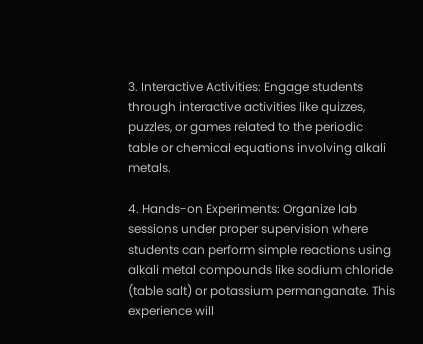3. Interactive Activities: Engage students through interactive activities like quizzes, puzzles, or games related to the periodic table or chemical equations involving alkali metals.

4. Hands-on Experiments: Organize lab sessions under proper supervision where students can perform simple reactions using alkali metal compounds like sodium chloride (table salt) or potassium permanganate. This experience will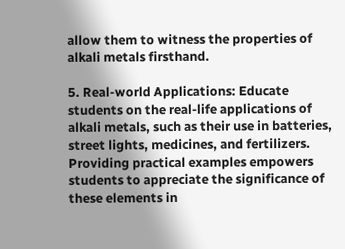allow them to witness the properties of alkali metals firsthand.

5. Real-world Applications: Educate students on the real-life applications of alkali metals, such as their use in batteries, street lights, medicines, and fertilizers. Providing practical examples empowers students to appreciate the significance of these elements in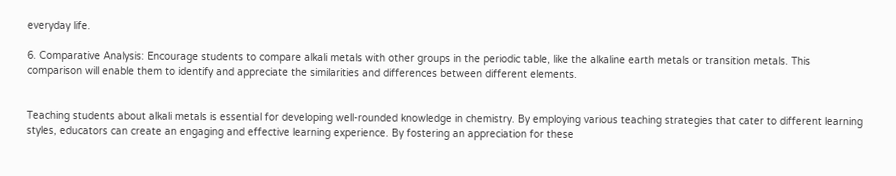everyday life.

6. Comparative Analysis: Encourage students to compare alkali metals with other groups in the periodic table, like the alkaline earth metals or transition metals. This comparison will enable them to identify and appreciate the similarities and differences between different elements.


Teaching students about alkali metals is essential for developing well-rounded knowledge in chemistry. By employing various teaching strategies that cater to different learning styles, educators can create an engaging and effective learning experience. By fostering an appreciation for these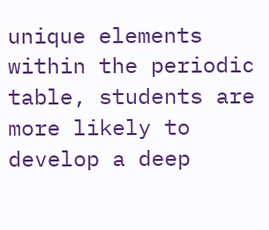unique elements within the periodic table, students are more likely to develop a deep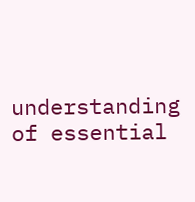understanding of essential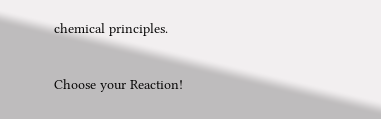chemical principles.

Choose your Reaction!